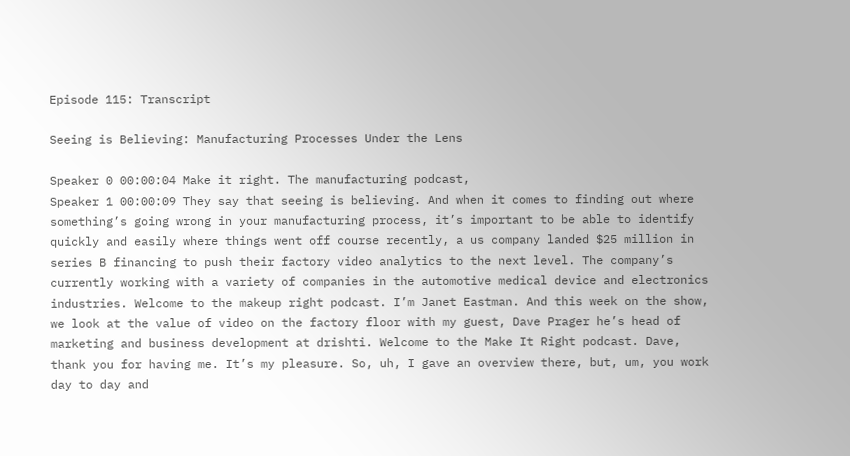Episode 115: Transcript

Seeing is Believing: Manufacturing Processes Under the Lens

Speaker 0 00:00:04 Make it right. The manufacturing podcast,
Speaker 1 00:00:09 They say that seeing is believing. And when it comes to finding out where something’s going wrong in your manufacturing process, it’s important to be able to identify quickly and easily where things went off course recently, a us company landed $25 million in series B financing to push their factory video analytics to the next level. The company’s currently working with a variety of companies in the automotive medical device and electronics industries. Welcome to the makeup right podcast. I’m Janet Eastman. And this week on the show, we look at the value of video on the factory floor with my guest, Dave Prager he’s head of marketing and business development at drishti. Welcome to the Make It Right podcast. Dave, thank you for having me. It’s my pleasure. So, uh, I gave an overview there, but, um, you work day to day and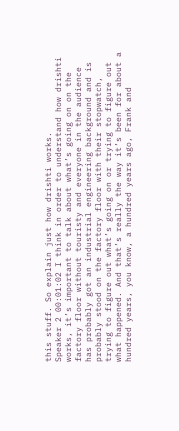this stuff. So explain just how drishti works.
Speaker 2 00:01:02 I think in order to understand how drishti works, it’s important to talk about what’s going on on the factory floor without touristy and everyone in the audience has probably got an industrial engineering background and is probably stood on the factory floor with their stopwatch, trying to figure out what’s going on or trying to figure out what happened. And that’s really the way it’s been for about a hundred years, you know, a hundred years ago, Frank and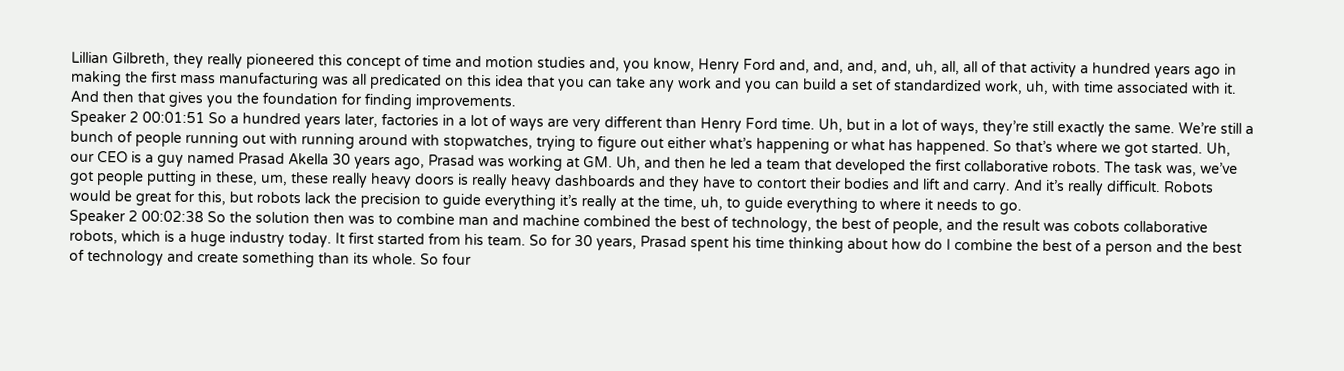Lillian Gilbreth, they really pioneered this concept of time and motion studies and, you know, Henry Ford and, and, and, and, uh, all, all of that activity a hundred years ago in making the first mass manufacturing was all predicated on this idea that you can take any work and you can build a set of standardized work, uh, with time associated with it. And then that gives you the foundation for finding improvements.
Speaker 2 00:01:51 So a hundred years later, factories in a lot of ways are very different than Henry Ford time. Uh, but in a lot of ways, they’re still exactly the same. We’re still a bunch of people running out with running around with stopwatches, trying to figure out either what’s happening or what has happened. So that’s where we got started. Uh, our CEO is a guy named Prasad Akella 30 years ago, Prasad was working at GM. Uh, and then he led a team that developed the first collaborative robots. The task was, we’ve got people putting in these, um, these really heavy doors is really heavy dashboards and they have to contort their bodies and lift and carry. And it’s really difficult. Robots would be great for this, but robots lack the precision to guide everything it’s really at the time, uh, to guide everything to where it needs to go.
Speaker 2 00:02:38 So the solution then was to combine man and machine combined the best of technology, the best of people, and the result was cobots collaborative robots, which is a huge industry today. It first started from his team. So for 30 years, Prasad spent his time thinking about how do I combine the best of a person and the best of technology and create something than its whole. So four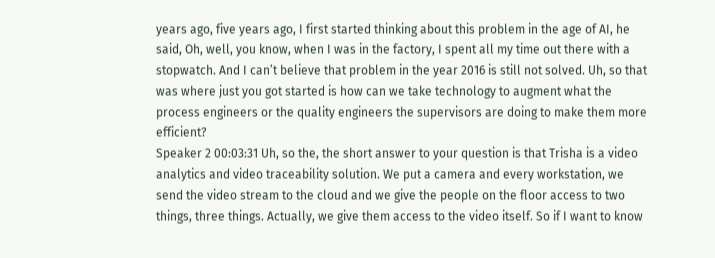years ago, five years ago, I first started thinking about this problem in the age of AI, he said, Oh, well, you know, when I was in the factory, I spent all my time out there with a stopwatch. And I can’t believe that problem in the year 2016 is still not solved. Uh, so that was where just you got started is how can we take technology to augment what the process engineers or the quality engineers the supervisors are doing to make them more efficient?
Speaker 2 00:03:31 Uh, so the, the short answer to your question is that Trisha is a video analytics and video traceability solution. We put a camera and every workstation, we send the video stream to the cloud and we give the people on the floor access to two things, three things. Actually, we give them access to the video itself. So if I want to know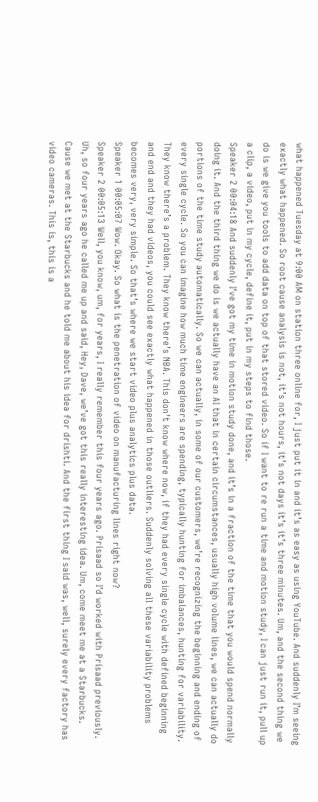what happened Tuesday at 9:00 AM on station three online for, I just put it in and it’s as easy as using YouTube. And suddenly I’m seeing exactly what happened. So root cause analysis is not, it’s not hours, it’s not days it’s it’s three minutes. Um, and the second thing we do is we give you tools to add data on top of that stored video. So if I want to re run a time and motion study, I can just run it, pull up a clip, a video, put in my cycle, define it, put in my steps to find those.
Speaker 2 00:04:18 And suddenly I’ve got my time in motion study done, and it’s in a fraction of the time that you would spend normally doing it. And the third thing we do is we actually have an AI that in certain circumstances, usually high volume lines, we can actually do portions of the time study automatically. So we can actually, in some of our customers, we’re recognizing the beginning and ending of every single cycle. So you can imagine how much time engineers are spending, typically hunting for imbalances, hunting for variability. They know there’s a problem. They know there’s NBA. This don’t know where now, if they had every single cycle with defined beginning and end and they had videos, you could see exactly what happened in those outliers. Suddenly solving all these variability problems becomes very, very simple. So that’s where we start video plus analytics plus data.
Speaker 1 00:05:07 Wow. Okay. So what is the penetration of video on manufacturing lines right now?
Speaker 2 00:05:13 Well, you know, um, for years, I really remember this four years ago. Prisaad so I’d worked with Prisaad previously. Uh, so four years ago he called me up and said, Hey, Dave, we’ve got this really interesting idea. Um, come meet me at a Starbucks. Cause we met at the Starbucks and he told me about his idea for drishti. And the first thing I said was, well, surely every factory has video cameras. This is, this is a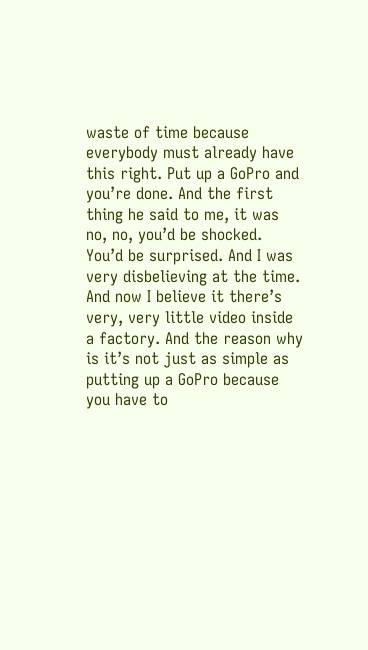waste of time because everybody must already have this right. Put up a GoPro and you’re done. And the first thing he said to me, it was no, no, you’d be shocked. You’d be surprised. And I was very disbelieving at the time. And now I believe it there’s very, very little video inside a factory. And the reason why is it’s not just as simple as putting up a GoPro because you have to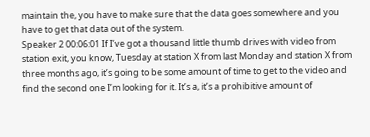maintain the, you have to make sure that the data goes somewhere and you have to get that data out of the system.
Speaker 2 00:06:01 If I’ve got a thousand little thumb drives with video from station exit, you know, Tuesday at station X from last Monday and station X from three months ago, it’s going to be some amount of time to get to the video and find the second one I’m looking for it. It’s a, it’s a prohibitive amount of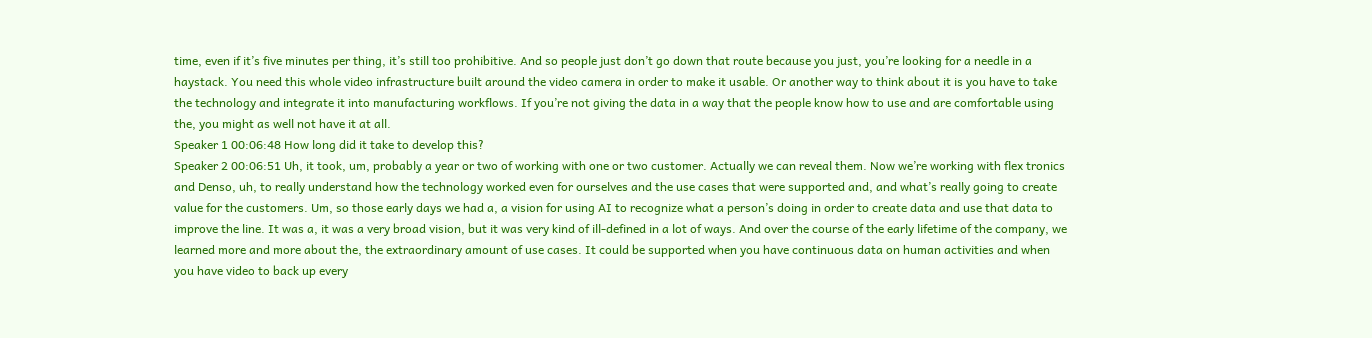time, even if it’s five minutes per thing, it’s still too prohibitive. And so people just don’t go down that route because you just, you’re looking for a needle in a haystack. You need this whole video infrastructure built around the video camera in order to make it usable. Or another way to think about it is you have to take the technology and integrate it into manufacturing workflows. If you’re not giving the data in a way that the people know how to use and are comfortable using the, you might as well not have it at all.
Speaker 1 00:06:48 How long did it take to develop this?
Speaker 2 00:06:51 Uh, it took, um, probably a year or two of working with one or two customer. Actually we can reveal them. Now we’re working with flex tronics and Denso, uh, to really understand how the technology worked even for ourselves and the use cases that were supported and, and what’s really going to create value for the customers. Um, so those early days we had a, a vision for using AI to recognize what a person’s doing in order to create data and use that data to improve the line. It was a, it was a very broad vision, but it was very kind of ill-defined in a lot of ways. And over the course of the early lifetime of the company, we learned more and more about the, the extraordinary amount of use cases. It could be supported when you have continuous data on human activities and when you have video to back up every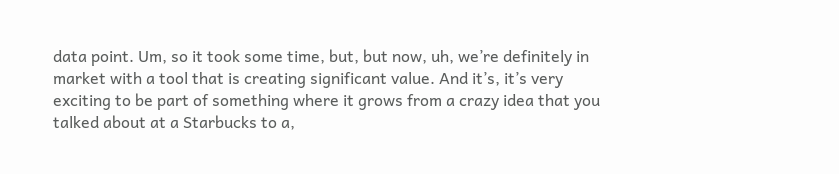data point. Um, so it took some time, but, but now, uh, we’re definitely in market with a tool that is creating significant value. And it’s, it’s very exciting to be part of something where it grows from a crazy idea that you talked about at a Starbucks to a,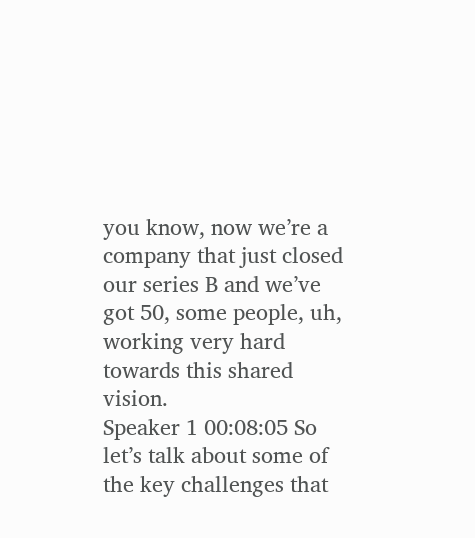you know, now we’re a company that just closed our series B and we’ve got 50, some people, uh, working very hard towards this shared vision.
Speaker 1 00:08:05 So let’s talk about some of the key challenges that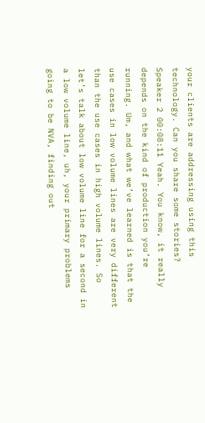your clients are addressing using this technology. Can you share some stories?
Speaker 2 00:08:11 Yeah. You know, it really depends on the kind of production you’re running. Um, and what we’ve learned is that the use cases in low volume lines are very different than the use cases in high volume lines. So let’s talk about low volume line for a second in a low volume line, uh, your primary problems going to be NVA, finding out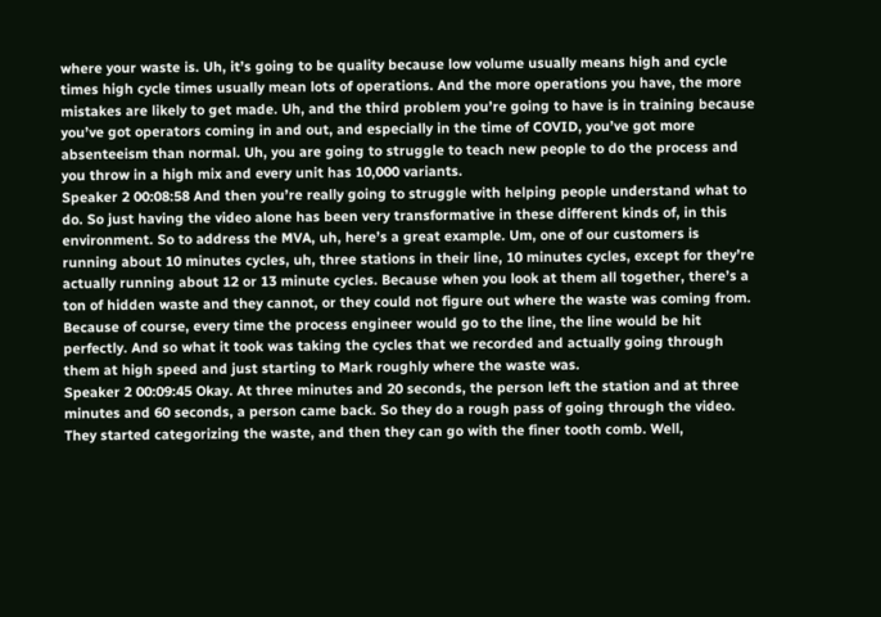where your waste is. Uh, it’s going to be quality because low volume usually means high and cycle times high cycle times usually mean lots of operations. And the more operations you have, the more mistakes are likely to get made. Uh, and the third problem you’re going to have is in training because you’ve got operators coming in and out, and especially in the time of COVID, you’ve got more absenteeism than normal. Uh, you are going to struggle to teach new people to do the process and you throw in a high mix and every unit has 10,000 variants.
Speaker 2 00:08:58 And then you’re really going to struggle with helping people understand what to do. So just having the video alone has been very transformative in these different kinds of, in this environment. So to address the MVA, uh, here’s a great example. Um, one of our customers is running about 10 minutes cycles, uh, three stations in their line, 10 minutes cycles, except for they’re actually running about 12 or 13 minute cycles. Because when you look at them all together, there’s a ton of hidden waste and they cannot, or they could not figure out where the waste was coming from. Because of course, every time the process engineer would go to the line, the line would be hit perfectly. And so what it took was taking the cycles that we recorded and actually going through them at high speed and just starting to Mark roughly where the waste was.
Speaker 2 00:09:45 Okay. At three minutes and 20 seconds, the person left the station and at three minutes and 60 seconds, a person came back. So they do a rough pass of going through the video. They started categorizing the waste, and then they can go with the finer tooth comb. Well,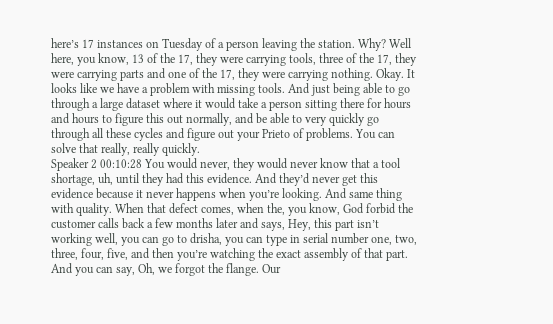here’s 17 instances on Tuesday of a person leaving the station. Why? Well here, you know, 13 of the 17, they were carrying tools, three of the 17, they were carrying parts and one of the 17, they were carrying nothing. Okay. It looks like we have a problem with missing tools. And just being able to go through a large dataset where it would take a person sitting there for hours and hours to figure this out normally, and be able to very quickly go through all these cycles and figure out your Prieto of problems. You can solve that really, really quickly.
Speaker 2 00:10:28 You would never, they would never know that a tool shortage, uh, until they had this evidence. And they’d never get this evidence because it never happens when you’re looking. And same thing with quality. When that defect comes, when the, you know, God forbid the customer calls back a few months later and says, Hey, this part isn’t working well, you can go to drisha, you can type in serial number one, two, three, four, five, and then you’re watching the exact assembly of that part. And you can say, Oh, we forgot the flange. Our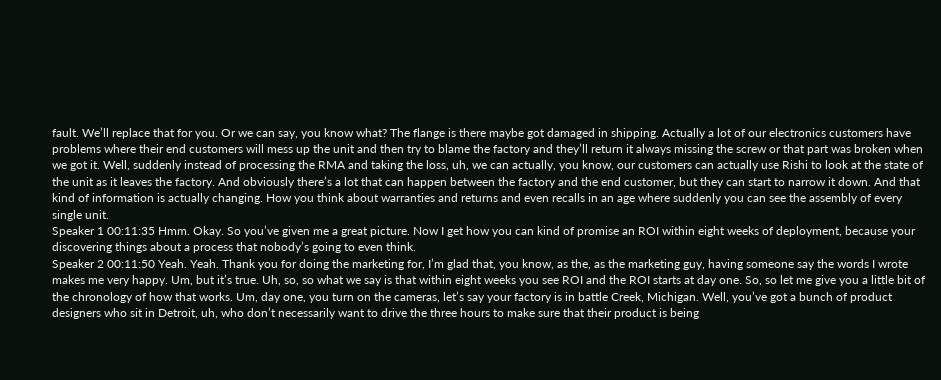fault. We’ll replace that for you. Or we can say, you know what? The flange is there maybe got damaged in shipping. Actually a lot of our electronics customers have problems where their end customers will mess up the unit and then try to blame the factory and they’ll return it always missing the screw or that part was broken when we got it. Well, suddenly instead of processing the RMA and taking the loss, uh, we can actually, you know, our customers can actually use Rishi to look at the state of the unit as it leaves the factory. And obviously there’s a lot that can happen between the factory and the end customer, but they can start to narrow it down. And that kind of information is actually changing. How you think about warranties and returns and even recalls in an age where suddenly you can see the assembly of every single unit.
Speaker 1 00:11:35 Hmm. Okay. So you’ve given me a great picture. Now I get how you can kind of promise an ROI within eight weeks of deployment, because your discovering things about a process that nobody’s going to even think.
Speaker 2 00:11:50 Yeah. Yeah. Thank you for doing the marketing for, I’m glad that, you know, as the, as the marketing guy, having someone say the words I wrote makes me very happy. Um, but it’s true. Uh, so, so what we say is that within eight weeks you see ROI and the ROI starts at day one. So, so let me give you a little bit of the chronology of how that works. Um, day one, you turn on the cameras, let’s say your factory is in battle Creek, Michigan. Well, you’ve got a bunch of product designers who sit in Detroit, uh, who don’t necessarily want to drive the three hours to make sure that their product is being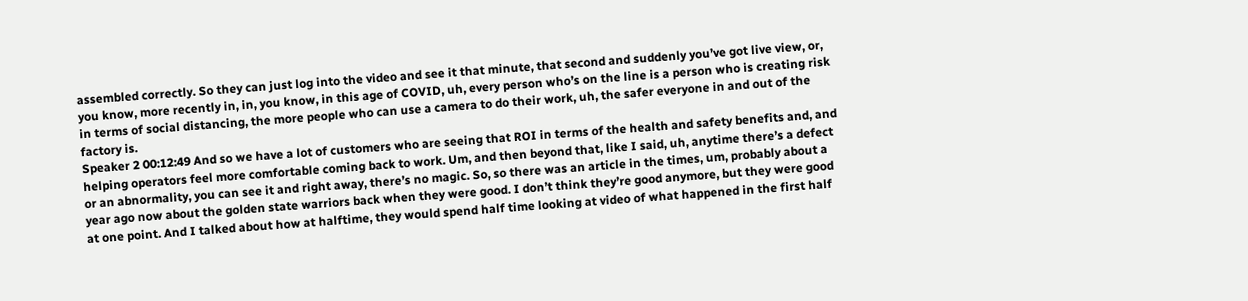assembled correctly. So they can just log into the video and see it that minute, that second and suddenly you’ve got live view, or, you know, more recently in, in, you know, in this age of COVID, uh, every person who’s on the line is a person who is creating risk in terms of social distancing, the more people who can use a camera to do their work, uh, the safer everyone in and out of the factory is.
Speaker 2 00:12:49 And so we have a lot of customers who are seeing that ROI in terms of the health and safety benefits and, and helping operators feel more comfortable coming back to work. Um, and then beyond that, like I said, uh, anytime there’s a defect or an abnormality, you can see it and right away, there’s no magic. So, so there was an article in the times, um, probably about a year ago now about the golden state warriors back when they were good. I don’t think they’re good anymore, but they were good at one point. And I talked about how at halftime, they would spend half time looking at video of what happened in the first half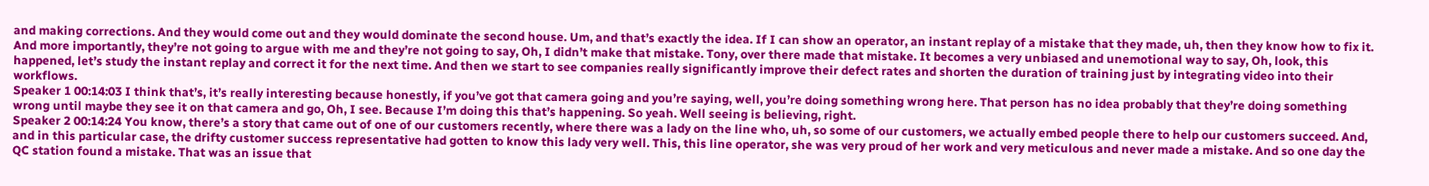and making corrections. And they would come out and they would dominate the second house. Um, and that’s exactly the idea. If I can show an operator, an instant replay of a mistake that they made, uh, then they know how to fix it. And more importantly, they’re not going to argue with me and they’re not going to say, Oh, I didn’t make that mistake. Tony, over there made that mistake. It becomes a very unbiased and unemotional way to say, Oh, look, this happened, let’s study the instant replay and correct it for the next time. And then we start to see companies really significantly improve their defect rates and shorten the duration of training just by integrating video into their workflows.
Speaker 1 00:14:03 I think that’s, it’s really interesting because honestly, if you’ve got that camera going and you’re saying, well, you’re doing something wrong here. That person has no idea probably that they’re doing something wrong until maybe they see it on that camera and go, Oh, I see. Because I’m doing this that’s happening. So yeah. Well seeing is believing, right.
Speaker 2 00:14:24 You know, there’s a story that came out of one of our customers recently, where there was a lady on the line who, uh, so some of our customers, we actually embed people there to help our customers succeed. And, and in this particular case, the drifty customer success representative had gotten to know this lady very well. This, this line operator, she was very proud of her work and very meticulous and never made a mistake. And so one day the QC station found a mistake. That was an issue that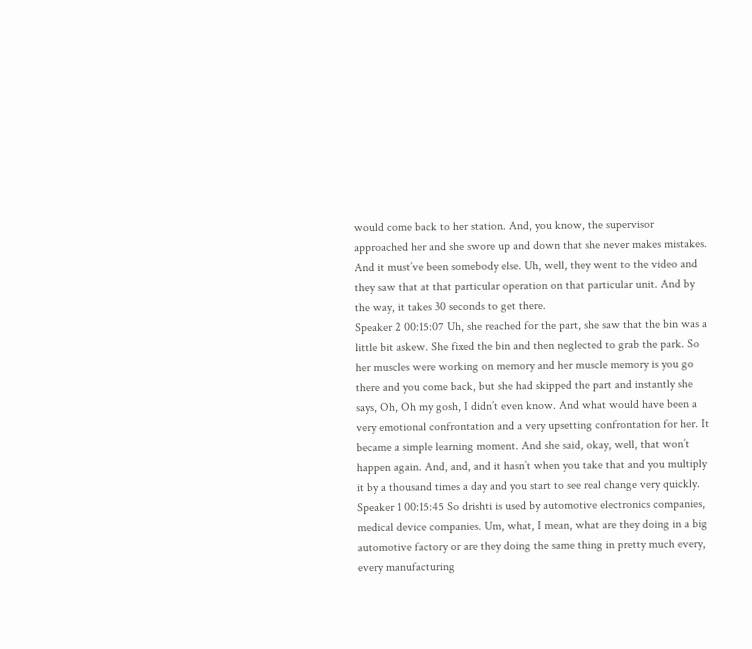would come back to her station. And, you know, the supervisor approached her and she swore up and down that she never makes mistakes. And it must’ve been somebody else. Uh, well, they went to the video and they saw that at that particular operation on that particular unit. And by the way, it takes 30 seconds to get there.
Speaker 2 00:15:07 Uh, she reached for the part, she saw that the bin was a little bit askew. She fixed the bin and then neglected to grab the park. So her muscles were working on memory and her muscle memory is you go there and you come back, but she had skipped the part and instantly she says, Oh, Oh my gosh, I didn’t even know. And what would have been a very emotional confrontation and a very upsetting confrontation for her. It became a simple learning moment. And she said, okay, well, that won’t happen again. And, and, and it hasn’t when you take that and you multiply it by a thousand times a day and you start to see real change very quickly.
Speaker 1 00:15:45 So drishti is used by automotive electronics companies, medical device companies. Um, what, I mean, what are they doing in a big automotive factory or are they doing the same thing in pretty much every, every manufacturing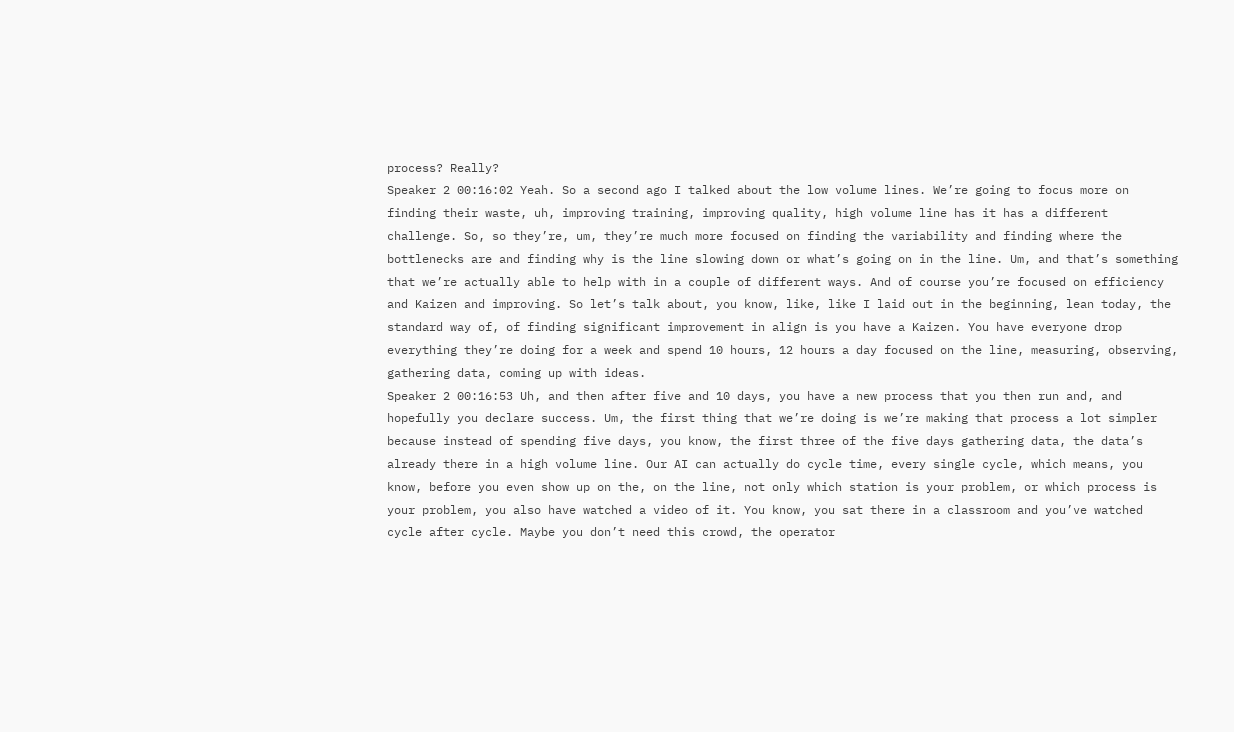process? Really?
Speaker 2 00:16:02 Yeah. So a second ago I talked about the low volume lines. We’re going to focus more on finding their waste, uh, improving training, improving quality, high volume line has it has a different challenge. So, so they’re, um, they’re much more focused on finding the variability and finding where the bottlenecks are and finding why is the line slowing down or what’s going on in the line. Um, and that’s something that we’re actually able to help with in a couple of different ways. And of course you’re focused on efficiency and Kaizen and improving. So let’s talk about, you know, like, like I laid out in the beginning, lean today, the standard way of, of finding significant improvement in align is you have a Kaizen. You have everyone drop everything they’re doing for a week and spend 10 hours, 12 hours a day focused on the line, measuring, observing, gathering data, coming up with ideas.
Speaker 2 00:16:53 Uh, and then after five and 10 days, you have a new process that you then run and, and hopefully you declare success. Um, the first thing that we’re doing is we’re making that process a lot simpler because instead of spending five days, you know, the first three of the five days gathering data, the data’s already there in a high volume line. Our AI can actually do cycle time, every single cycle, which means, you know, before you even show up on the, on the line, not only which station is your problem, or which process is your problem, you also have watched a video of it. You know, you sat there in a classroom and you’ve watched cycle after cycle. Maybe you don’t need this crowd, the operator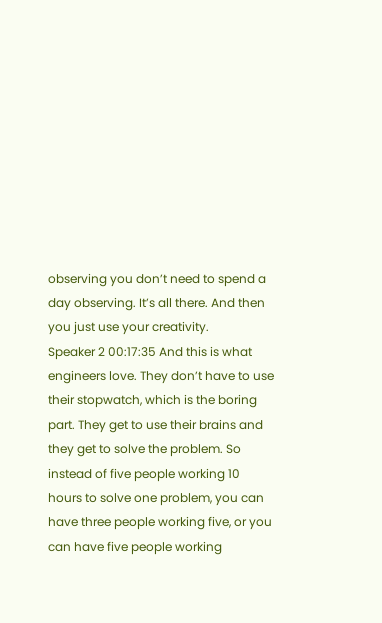observing you don’t need to spend a day observing. It’s all there. And then you just use your creativity.
Speaker 2 00:17:35 And this is what engineers love. They don’t have to use their stopwatch, which is the boring part. They get to use their brains and they get to solve the problem. So instead of five people working 10 hours to solve one problem, you can have three people working five, or you can have five people working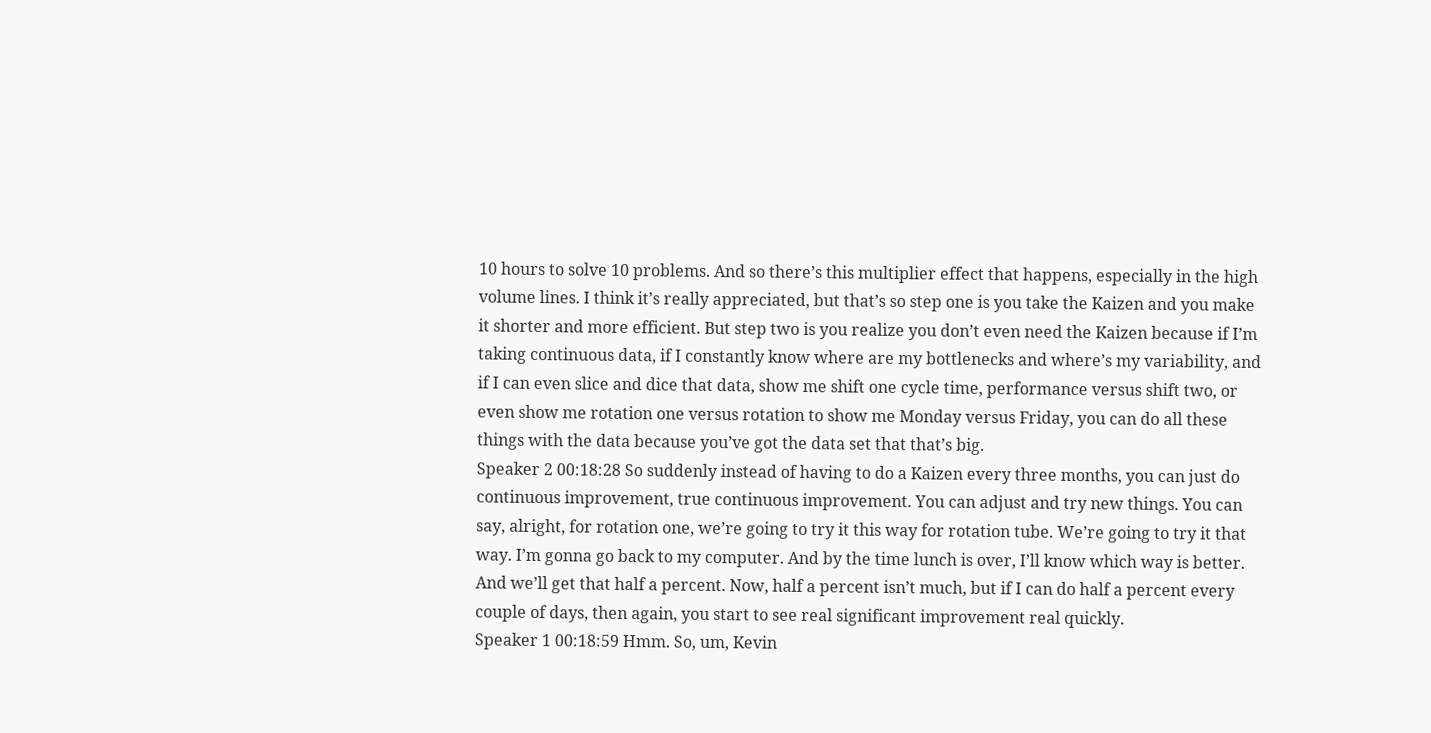10 hours to solve 10 problems. And so there’s this multiplier effect that happens, especially in the high volume lines. I think it’s really appreciated, but that’s so step one is you take the Kaizen and you make it shorter and more efficient. But step two is you realize you don’t even need the Kaizen because if I’m taking continuous data, if I constantly know where are my bottlenecks and where’s my variability, and if I can even slice and dice that data, show me shift one cycle time, performance versus shift two, or even show me rotation one versus rotation to show me Monday versus Friday, you can do all these things with the data because you’ve got the data set that that’s big.
Speaker 2 00:18:28 So suddenly instead of having to do a Kaizen every three months, you can just do continuous improvement, true continuous improvement. You can adjust and try new things. You can say, alright, for rotation one, we’re going to try it this way for rotation tube. We’re going to try it that way. I’m gonna go back to my computer. And by the time lunch is over, I’ll know which way is better. And we’ll get that half a percent. Now, half a percent isn’t much, but if I can do half a percent every couple of days, then again, you start to see real significant improvement real quickly.
Speaker 1 00:18:59 Hmm. So, um, Kevin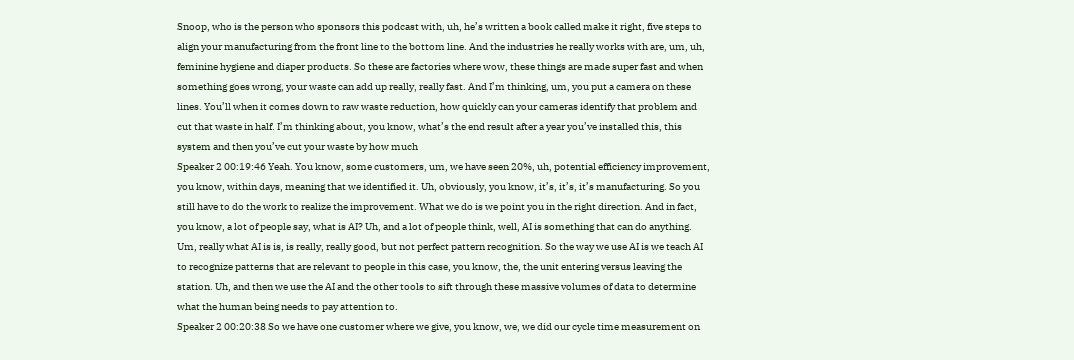Snoop, who is the person who sponsors this podcast with, uh, he’s written a book called make it right, five steps to align your manufacturing from the front line to the bottom line. And the industries he really works with are, um, uh, feminine hygiene and diaper products. So these are factories where wow, these things are made super fast and when something goes wrong, your waste can add up really, really fast. And I’m thinking, um, you put a camera on these lines. You’ll when it comes down to raw waste reduction, how quickly can your cameras identify that problem and cut that waste in half. I’m thinking about, you know, what’s the end result after a year you’ve installed this, this system and then you’ve cut your waste by how much
Speaker 2 00:19:46 Yeah. You know, some customers, um, we have seen 20%, uh, potential efficiency improvement, you know, within days, meaning that we identified it. Uh, obviously, you know, it’s, it’s, it’s manufacturing. So you still have to do the work to realize the improvement. What we do is we point you in the right direction. And in fact, you know, a lot of people say, what is AI? Uh, and a lot of people think, well, AI is something that can do anything. Um, really what AI is is, is really, really good, but not perfect pattern recognition. So the way we use AI is we teach AI to recognize patterns that are relevant to people in this case, you know, the, the unit entering versus leaving the station. Uh, and then we use the AI and the other tools to sift through these massive volumes of data to determine what the human being needs to pay attention to.
Speaker 2 00:20:38 So we have one customer where we give, you know, we, we did our cycle time measurement on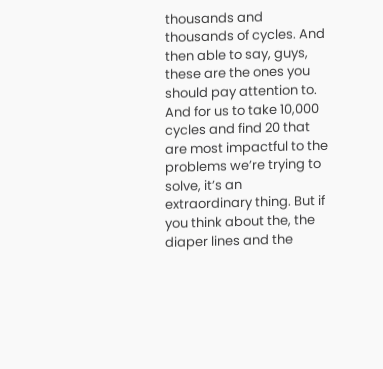thousands and thousands of cycles. And then able to say, guys, these are the ones you should pay attention to. And for us to take 10,000 cycles and find 20 that are most impactful to the problems we’re trying to solve, it’s an extraordinary thing. But if you think about the, the diaper lines and the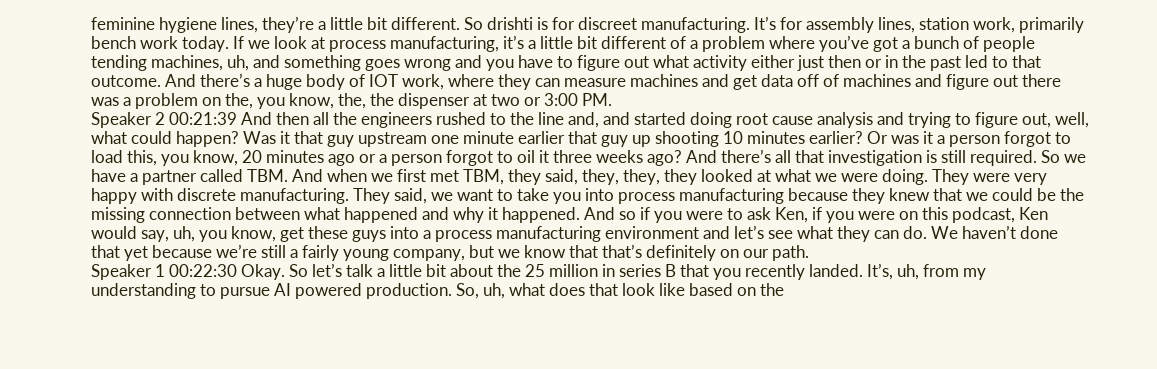feminine hygiene lines, they’re a little bit different. So drishti is for discreet manufacturing. It’s for assembly lines, station work, primarily bench work today. If we look at process manufacturing, it’s a little bit different of a problem where you’ve got a bunch of people tending machines, uh, and something goes wrong and you have to figure out what activity either just then or in the past led to that outcome. And there’s a huge body of IOT work, where they can measure machines and get data off of machines and figure out there was a problem on the, you know, the, the dispenser at two or 3:00 PM.
Speaker 2 00:21:39 And then all the engineers rushed to the line and, and started doing root cause analysis and trying to figure out, well, what could happen? Was it that guy upstream one minute earlier that guy up shooting 10 minutes earlier? Or was it a person forgot to load this, you know, 20 minutes ago or a person forgot to oil it three weeks ago? And there’s all that investigation is still required. So we have a partner called TBM. And when we first met TBM, they said, they, they, they looked at what we were doing. They were very happy with discrete manufacturing. They said, we want to take you into process manufacturing because they knew that we could be the missing connection between what happened and why it happened. And so if you were to ask Ken, if you were on this podcast, Ken would say, uh, you know, get these guys into a process manufacturing environment and let’s see what they can do. We haven’t done that yet because we’re still a fairly young company, but we know that that’s definitely on our path.
Speaker 1 00:22:30 Okay. So let’s talk a little bit about the 25 million in series B that you recently landed. It’s, uh, from my understanding to pursue AI powered production. So, uh, what does that look like based on the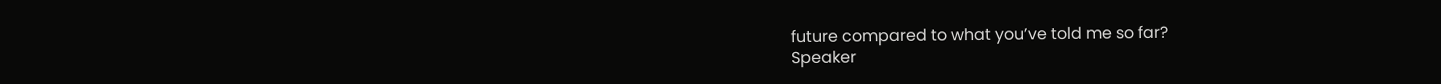future compared to what you’ve told me so far?
Speaker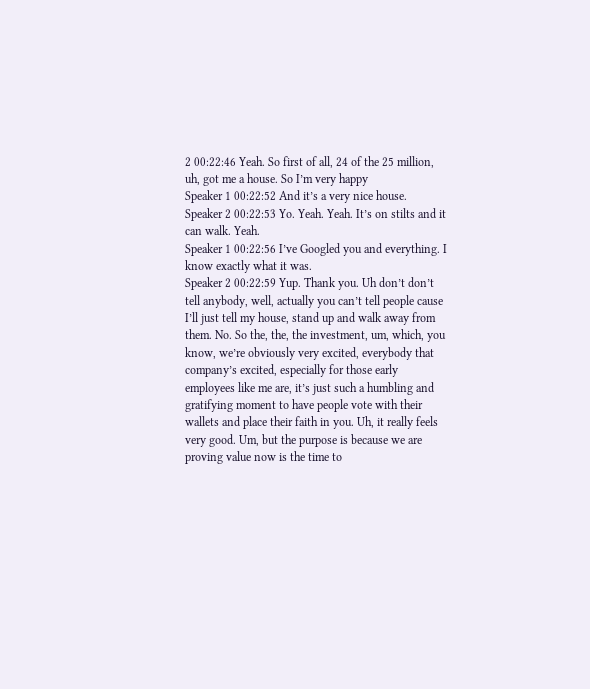2 00:22:46 Yeah. So first of all, 24 of the 25 million, uh, got me a house. So I’m very happy
Speaker 1 00:22:52 And it’s a very nice house.
Speaker 2 00:22:53 Yo. Yeah. Yeah. It’s on stilts and it can walk. Yeah.
Speaker 1 00:22:56 I’ve Googled you and everything. I know exactly what it was.
Speaker 2 00:22:59 Yup. Thank you. Uh don’t don’t tell anybody, well, actually you can’t tell people cause I’ll just tell my house, stand up and walk away from them. No. So the, the, the investment, um, which, you know, we’re obviously very excited, everybody that company’s excited, especially for those early employees like me are, it’s just such a humbling and gratifying moment to have people vote with their wallets and place their faith in you. Uh, it really feels very good. Um, but the purpose is because we are proving value now is the time to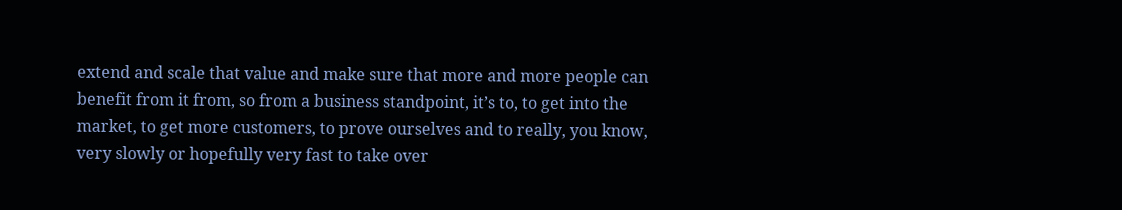extend and scale that value and make sure that more and more people can benefit from it from, so from a business standpoint, it’s to, to get into the market, to get more customers, to prove ourselves and to really, you know, very slowly or hopefully very fast to take over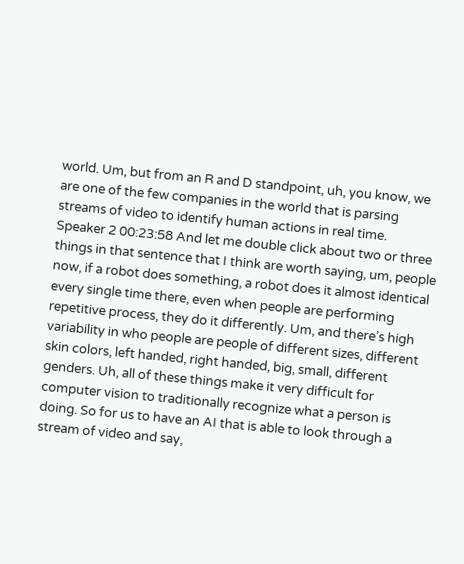world. Um, but from an R and D standpoint, uh, you know, we are one of the few companies in the world that is parsing streams of video to identify human actions in real time.
Speaker 2 00:23:58 And let me double click about two or three things in that sentence that I think are worth saying, um, people now, if a robot does something, a robot does it almost identical every single time there, even when people are performing repetitive process, they do it differently. Um, and there’s high variability in who people are people of different sizes, different skin colors, left handed, right handed, big, small, different genders. Uh, all of these things make it very difficult for computer vision to traditionally recognize what a person is doing. So for us to have an AI that is able to look through a stream of video and say,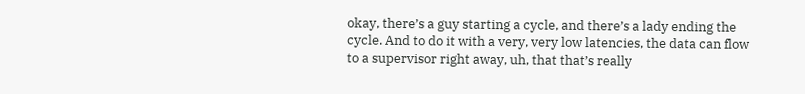okay, there’s a guy starting a cycle, and there’s a lady ending the cycle. And to do it with a very, very low latencies, the data can flow to a supervisor right away, uh, that that’s really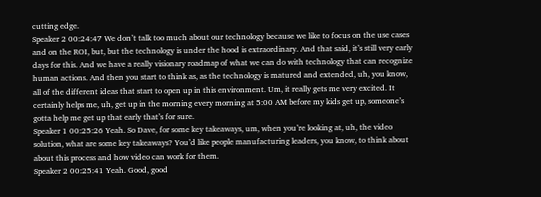cutting edge.
Speaker 2 00:24:47 We don’t talk too much about our technology because we like to focus on the use cases and on the ROI, but, but the technology is under the hood is extraordinary. And that said, it’s still very early days for this. And we have a really visionary roadmap of what we can do with technology that can recognize human actions. And then you start to think as, as the technology is matured and extended, uh, you know, all of the different ideas that start to open up in this environment. Um, it really gets me very excited. It certainly helps me, uh, get up in the morning every morning at 5:00 AM before my kids get up, someone’s gotta help me get up that early that’s for sure.
Speaker 1 00:25:26 Yeah. So Dave, for some key takeaways, um, when you’re looking at, uh, the video solution, what are some key takeaways? You’d like people manufacturing leaders, you know, to think about about this process and how video can work for them.
Speaker 2 00:25:41 Yeah. Good, good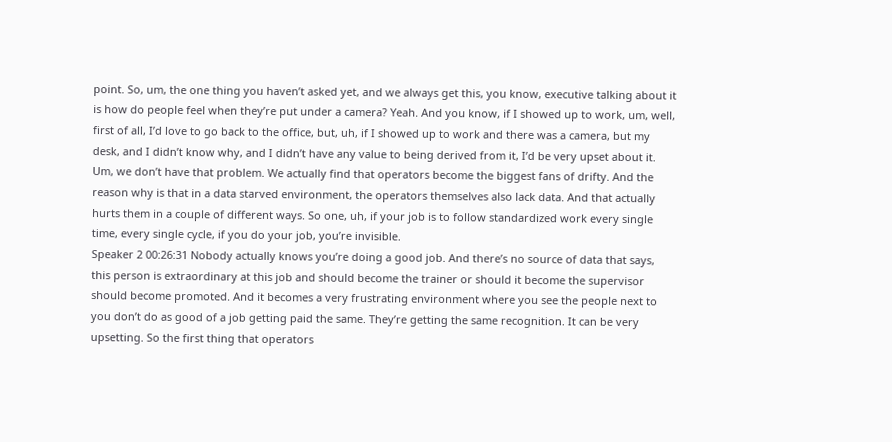point. So, um, the one thing you haven’t asked yet, and we always get this, you know, executive talking about it is how do people feel when they’re put under a camera? Yeah. And you know, if I showed up to work, um, well, first of all, I’d love to go back to the office, but, uh, if I showed up to work and there was a camera, but my desk, and I didn’t know why, and I didn’t have any value to being derived from it, I’d be very upset about it. Um, we don’t have that problem. We actually find that operators become the biggest fans of drifty. And the reason why is that in a data starved environment, the operators themselves also lack data. And that actually hurts them in a couple of different ways. So one, uh, if your job is to follow standardized work every single time, every single cycle, if you do your job, you’re invisible.
Speaker 2 00:26:31 Nobody actually knows you’re doing a good job. And there’s no source of data that says, this person is extraordinary at this job and should become the trainer or should it become the supervisor should become promoted. And it becomes a very frustrating environment where you see the people next to you don’t do as good of a job getting paid the same. They’re getting the same recognition. It can be very upsetting. So the first thing that operators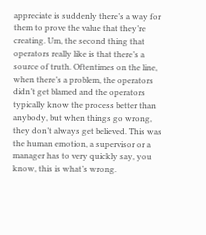appreciate is suddenly there’s a way for them to prove the value that they’re creating. Um, the second thing that operators really like is that there’s a source of truth. Oftentimes on the line, when there’s a problem, the operators didn’t get blamed and the operators typically know the process better than anybody, but when things go wrong, they don’t always get believed. This was the human emotion, a supervisor or a manager has to very quickly say, you know, this is what’s wrong.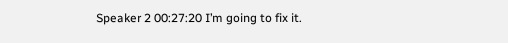Speaker 2 00:27:20 I’m going to fix it.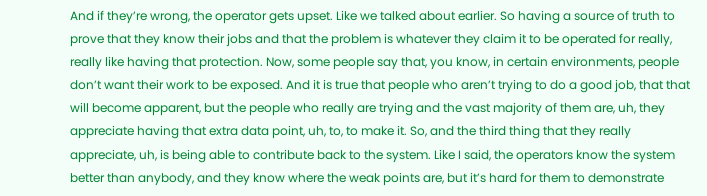And if they’re wrong, the operator gets upset. Like we talked about earlier. So having a source of truth to prove that they know their jobs and that the problem is whatever they claim it to be operated for really, really like having that protection. Now, some people say that, you know, in certain environments, people don’t want their work to be exposed. And it is true that people who aren’t trying to do a good job, that that will become apparent, but the people who really are trying and the vast majority of them are, uh, they appreciate having that extra data point, uh, to, to make it. So, and the third thing that they really appreciate, uh, is being able to contribute back to the system. Like I said, the operators know the system better than anybody, and they know where the weak points are, but it’s hard for them to demonstrate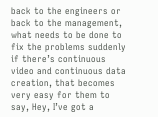back to the engineers or back to the management, what needs to be done to fix the problems suddenly if there’s continuous video and continuous data creation, that becomes very easy for them to say, Hey, I’ve got a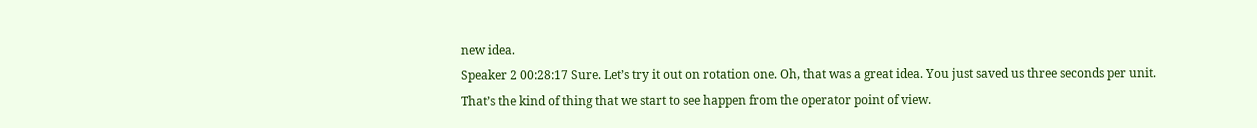new idea.
Speaker 2 00:28:17 Sure. Let’s try it out on rotation one. Oh, that was a great idea. You just saved us three seconds per unit. That’s the kind of thing that we start to see happen from the operator point of view.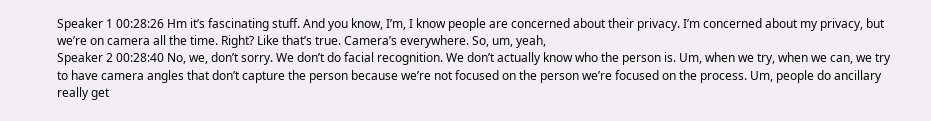Speaker 1 00:28:26 Hm it’s fascinating stuff. And you know, I’m, I know people are concerned about their privacy. I’m concerned about my privacy, but we’re on camera all the time. Right? Like that’s true. Camera’s everywhere. So, um, yeah,
Speaker 2 00:28:40 No, we, don’t sorry. We don’t do facial recognition. We don’t actually know who the person is. Um, when we try, when we can, we try to have camera angles that don’t capture the person because we’re not focused on the person we’re focused on the process. Um, people do ancillary really get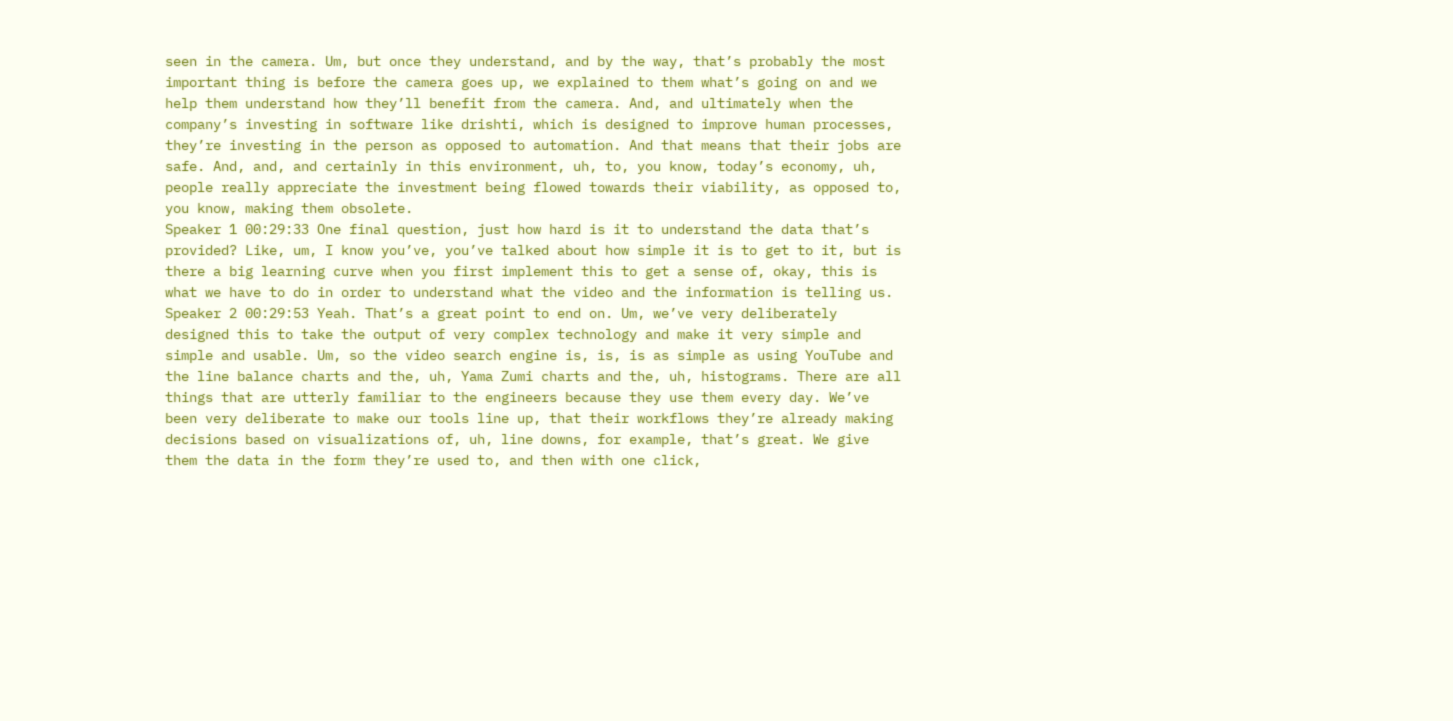seen in the camera. Um, but once they understand, and by the way, that’s probably the most important thing is before the camera goes up, we explained to them what’s going on and we help them understand how they’ll benefit from the camera. And, and ultimately when the company’s investing in software like drishti, which is designed to improve human processes, they’re investing in the person as opposed to automation. And that means that their jobs are safe. And, and, and certainly in this environment, uh, to, you know, today’s economy, uh, people really appreciate the investment being flowed towards their viability, as opposed to, you know, making them obsolete.
Speaker 1 00:29:33 One final question, just how hard is it to understand the data that’s provided? Like, um, I know you’ve, you’ve talked about how simple it is to get to it, but is there a big learning curve when you first implement this to get a sense of, okay, this is what we have to do in order to understand what the video and the information is telling us.
Speaker 2 00:29:53 Yeah. That’s a great point to end on. Um, we’ve very deliberately designed this to take the output of very complex technology and make it very simple and simple and usable. Um, so the video search engine is, is, is as simple as using YouTube and the line balance charts and the, uh, Yama Zumi charts and the, uh, histograms. There are all things that are utterly familiar to the engineers because they use them every day. We’ve been very deliberate to make our tools line up, that their workflows they’re already making decisions based on visualizations of, uh, line downs, for example, that’s great. We give them the data in the form they’re used to, and then with one click,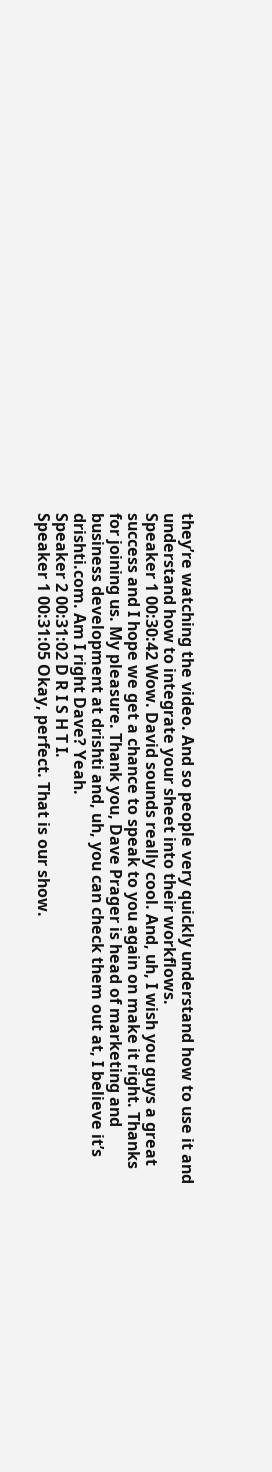they’re watching the video. And so people very quickly understand how to use it and understand how to integrate your sheet into their workflows.
Speaker 1 00:30:42 Wow. David sounds really cool. And, uh, I wish you guys a great success and I hope we get a chance to speak to you again on make it right. Thanks for joining us. My pleasure. Thank you, Dave Prager is head of marketing and business development at drishti and, uh, you can check them out at, I believe it’s drishti.com. Am I right Dave? Yeah.
Speaker 2 00:31:02 D R I S H T I.
Speaker 1 00:31:05 Okay, perfect. That is our show.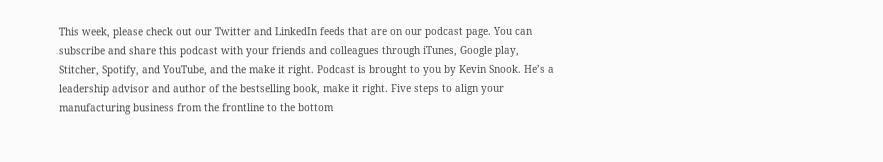This week, please check out our Twitter and LinkedIn feeds that are on our podcast page. You can subscribe and share this podcast with your friends and colleagues through iTunes, Google play, Stitcher, Spotify, and YouTube, and the make it right. Podcast is brought to you by Kevin Snook. He’s a leadership advisor and author of the bestselling book, make it right. Five steps to align your manufacturing business from the frontline to the bottom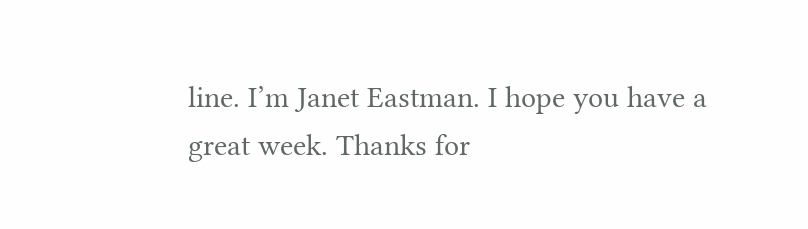line. I’m Janet Eastman. I hope you have a great week. Thanks for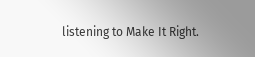listening to Make It Right.